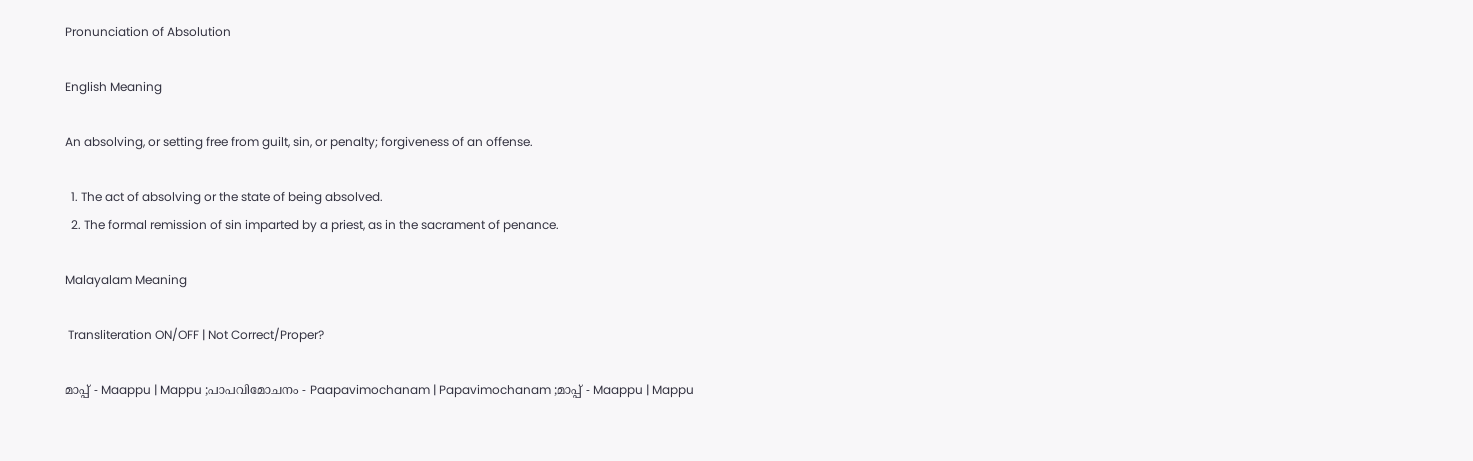Pronunciation of Absolution

English Meaning

An absolving, or setting free from guilt, sin, or penalty; forgiveness of an offense.

  1. The act of absolving or the state of being absolved.
  2. The formal remission of sin imparted by a priest, as in the sacrament of penance.

Malayalam Meaning

 Transliteration ON/OFF | Not Correct/Proper?

മാപ്പ് - Maappu | Mappu ;പാപവിമോചനം - Paapavimochanam | Papavimochanam ;മാപ്പ്‌ - Maappu | Mappu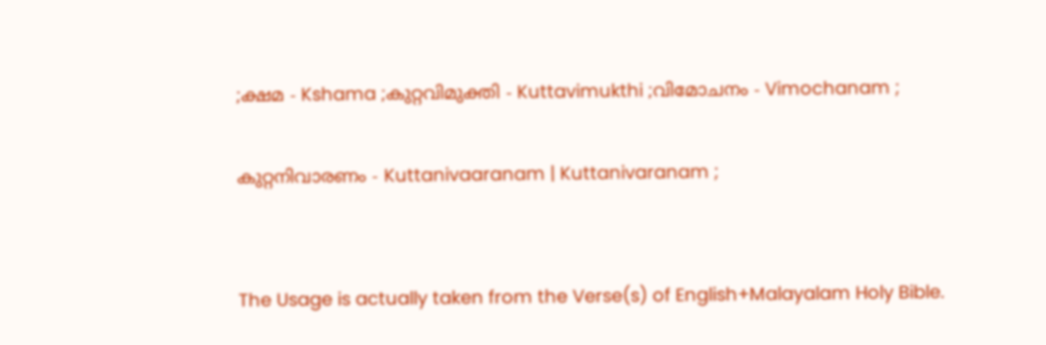;ക്ഷമ - Kshama ;കുറ്റവിമുക്തി - Kuttavimukthi ;വിമോചനം - Vimochanam ;

കുറ്റനിവാരണം - Kuttanivaaranam | Kuttanivaranam ;


The Usage is actually taken from the Verse(s) of English+Malayalam Holy Bible.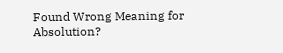Found Wrong Meaning for Absolution?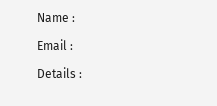Name :

Email :

Details :